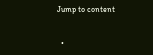Jump to content


  •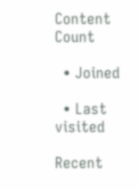Content Count

  • Joined

  • Last visited

Recent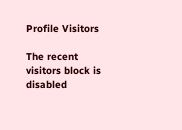Profile Visitors

The recent visitors block is disabled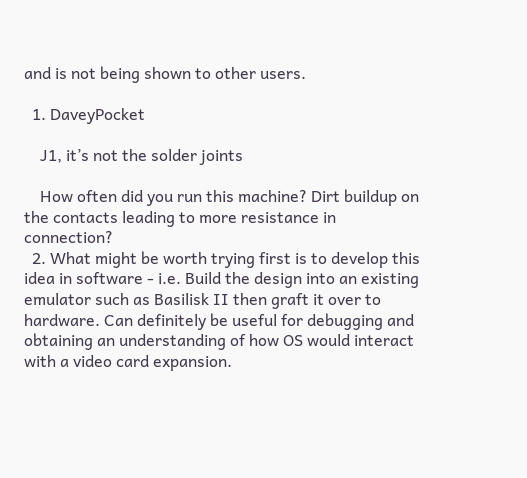and is not being shown to other users.

  1. DaveyPocket

    J1, it’s not the solder joints

    How often did you run this machine? Dirt buildup on the contacts leading to more resistance in connection?
  2. What might be worth trying first is to develop this idea in software - i.e. Build the design into an existing emulator such as Basilisk II then graft it over to hardware. Can definitely be useful for debugging and obtaining an understanding of how OS would interact with a video card expansion.